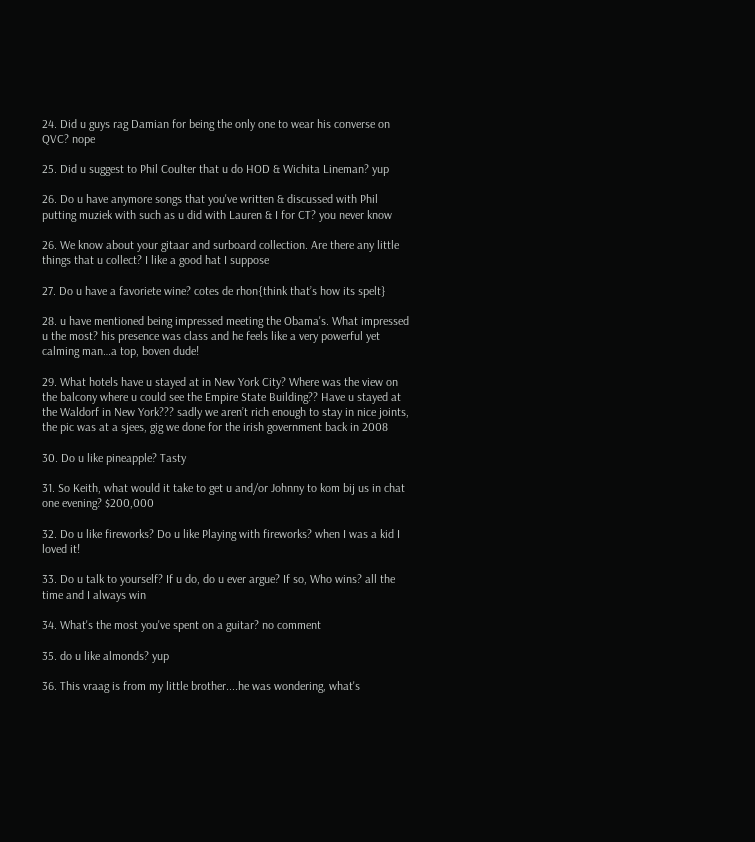24. Did u guys rag Damian for being the only one to wear his converse on QVC? nope

25. Did u suggest to Phil Coulter that u do HOD & Wichita Lineman? yup

26. Do u have anymore songs that you've written & discussed with Phil putting muziek with such as u did with Lauren & I for CT? you never know

26. We know about your gitaar and surboard collection. Are there any little things that u collect? I like a good hat I suppose

27. Do u have a favoriete wine? cotes de rhon{think that’s how its spelt}

28. u have mentioned being impressed meeting the Obama's. What impressed u the most? his presence was class and he feels like a very powerful yet calming man…a top, boven dude!

29. What hotels have u stayed at in New York City? Where was the view on the balcony where u could see the Empire State Building?? Have u stayed at the Waldorf in New York??? sadly we aren’t rich enough to stay in nice joints, the pic was at a sjees, gig we done for the irish government back in 2008

30. Do u like pineapple? Tasty

31. So Keith, what would it take to get u and/or Johnny to kom bij us in chat one evening? $200,000

32. Do u like fireworks? Do u like Playing with fireworks? when I was a kid I loved it!

33. Do u talk to yourself? If u do, do u ever argue? If so, Who wins? all the time and I always win

34. What's the most you've spent on a guitar? no comment

35. do u like almonds? yup

36. This vraag is from my little brother....he was wondering, what's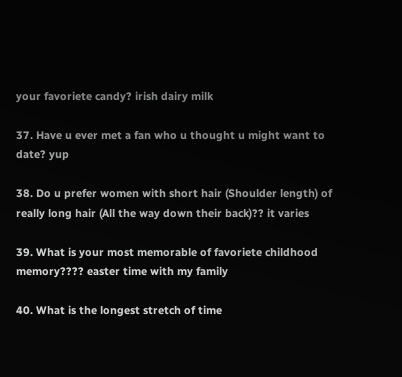your favoriete candy? irish dairy milk

37. Have u ever met a fan who u thought u might want to date? yup

38. Do u prefer women with short hair (Shoulder length) of really long hair (All the way down their back)?? it varies

39. What is your most memorable of favoriete childhood memory???? easter time with my family

40. What is the longest stretch of time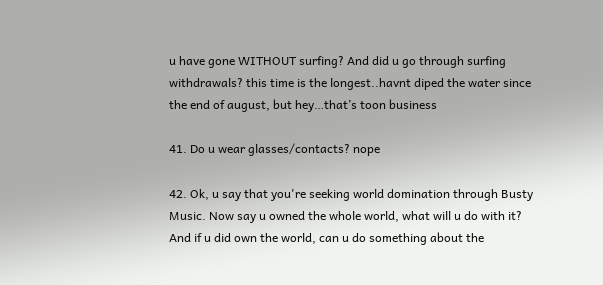u have gone WITHOUT surfing? And did u go through surfing withdrawals? this time is the longest..havnt diped the water since the end of august, but hey…that’s toon business

41. Do u wear glasses/contacts? nope

42. Ok, u say that you're seeking world domination through Busty Music. Now say u owned the whole world, what will u do with it? And if u did own the world, can u do something about the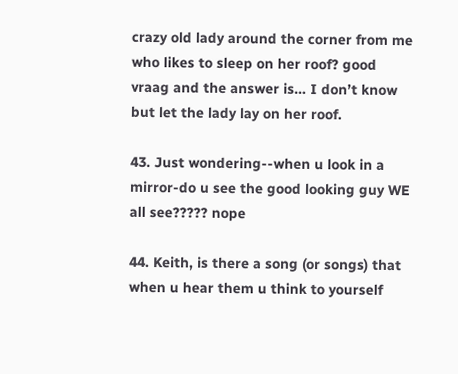crazy old lady around the corner from me who likes to sleep on her roof? good vraag and the answer is… I don’t know but let the lady lay on her roof.

43. Just wondering--when u look in a mirror-do u see the good looking guy WE all see????? nope

44. Keith, is there a song (or songs) that when u hear them u think to yourself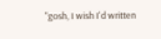"gosh, I wish I'd written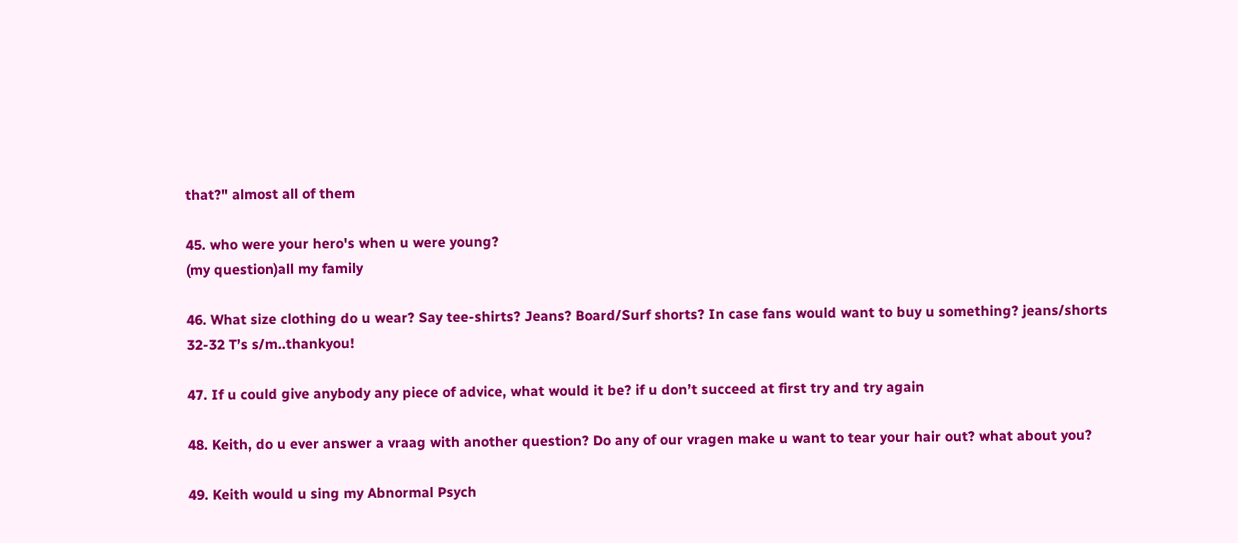that?" almost all of them

45. who were your hero's when u were young?
(my question)all my family

46. What size clothing do u wear? Say tee-shirts? Jeans? Board/Surf shorts? In case fans would want to buy u something? jeans/shorts 32-32 T’s s/m..thankyou!

47. If u could give anybody any piece of advice, what would it be? if u don’t succeed at first try and try again

48. Keith, do u ever answer a vraag with another question? Do any of our vragen make u want to tear your hair out? what about you?

49. Keith would u sing my Abnormal Psych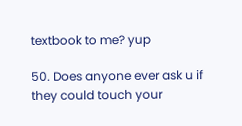textbook to me? yup

50. Does anyone ever ask u if they could touch your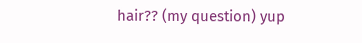hair?? (my question) yup